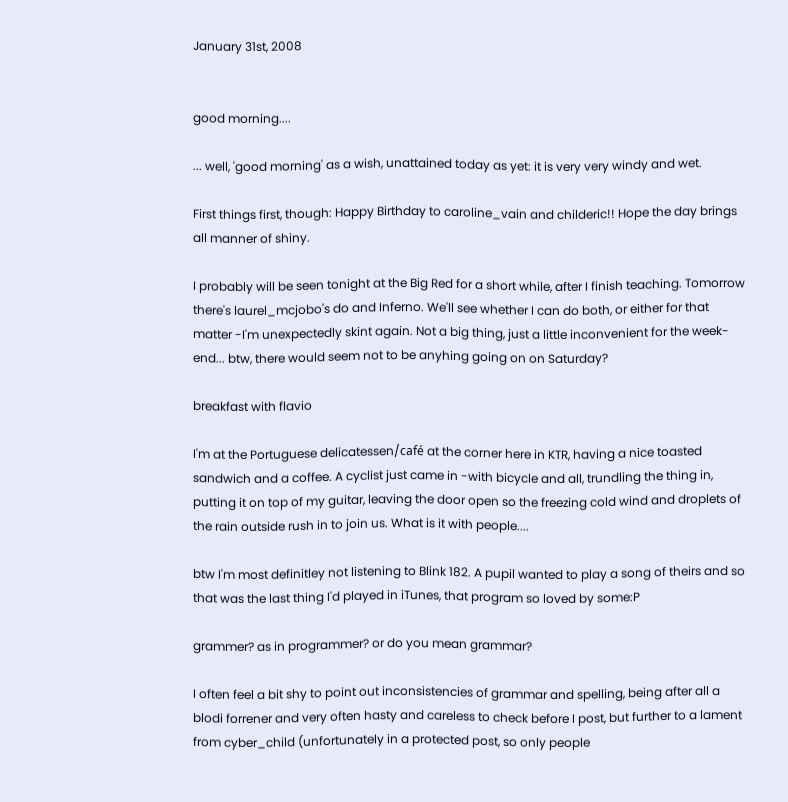January 31st, 2008


good morning....

... well, 'good morning' as a wish, unattained today as yet: it is very very windy and wet.

First things first, though: Happy Birthday to caroline_vain and childeric!! Hope the day brings all manner of shiny.

I probably will be seen tonight at the Big Red for a short while, after I finish teaching. Tomorrow there's laurel_mcjobo's do and Inferno. We'll see whether I can do both, or either for that matter -I'm unexpectedly skint again. Not a big thing, just a little inconvenient for the week-end... btw, there would seem not to be anyhing going on on Saturday?

breakfast with flavio

I'm at the Portuguese delicatessen/café at the corner here in KTR, having a nice toasted sandwich and a coffee. A cyclist just came in -with bicycle and all, trundling the thing in, putting it on top of my guitar, leaving the door open so the freezing cold wind and droplets of the rain outside rush in to join us. What is it with people....

btw I'm most definitley not listening to Blink 182. A pupil wanted to play a song of theirs and so that was the last thing I'd played in iTunes, that program so loved by some:P

grammer? as in programmer? or do you mean grammar?

I often feel a bit shy to point out inconsistencies of grammar and spelling, being after all a blodi forrener and very often hasty and careless to check before I post, but further to a lament from cyber_child (unfortunately in a protected post, so only people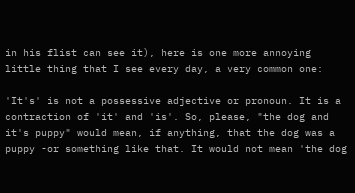in his flist can see it), here is one more annoying little thing that I see every day, a very common one:

'It's' is not a possessive adjective or pronoun. It is a contraction of 'it' and 'is'. So, please, "the dog and it's puppy" would mean, if anything, that the dog was a puppy -or something like that. It would not mean 'the dog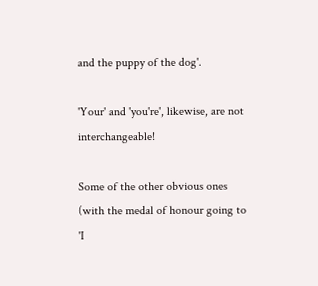and the puppy of the dog'.

'Your' and 'you're', likewise, are not interchangeable!

Some of the other obvious ones (with the medal of honour going to 'I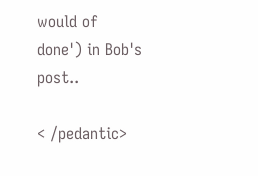would of done') in Bob's post..

< /pedantic>